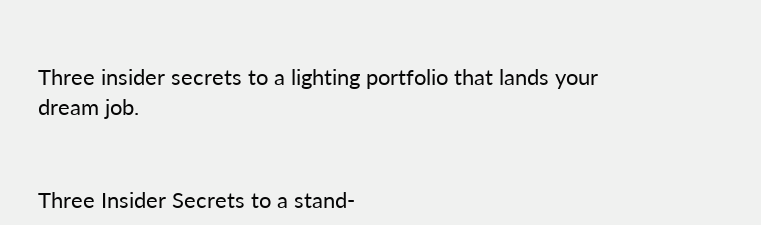Three insider secrets to a lighting portfolio that lands your dream job.


Three Insider Secrets to a stand-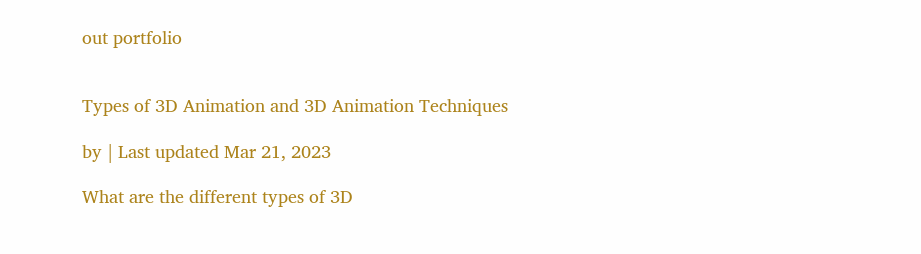out portfolio


Types of 3D Animation and 3D Animation Techniques

by | Last updated Mar 21, 2023

What are the different types of 3D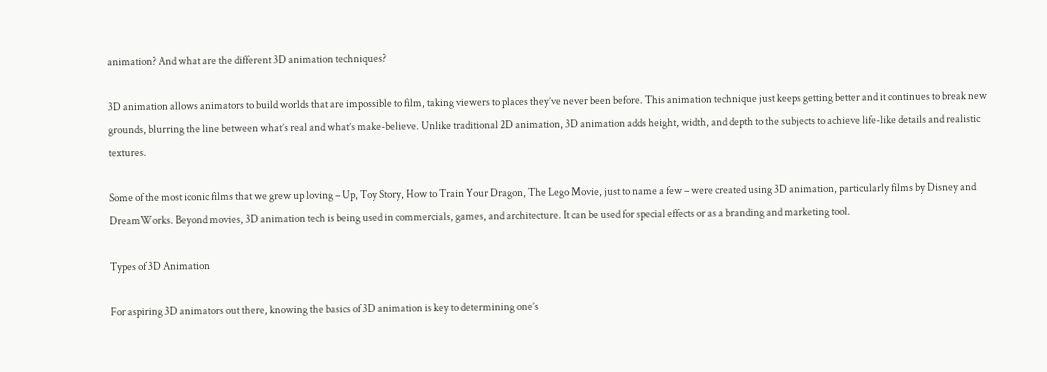animation? And what are the different 3D animation techniques?

3D animation allows animators to build worlds that are impossible to film, taking viewers to places they’ve never been before. This animation technique just keeps getting better and it continues to break new grounds, blurring the line between what’s real and what’s make-believe. Unlike traditional 2D animation, 3D animation adds height, width, and depth to the subjects to achieve life-like details and realistic textures.

Some of the most iconic films that we grew up loving – Up, Toy Story, How to Train Your Dragon, The Lego Movie, just to name a few – were created using 3D animation, particularly films by Disney and DreamWorks. Beyond movies, 3D animation tech is being used in commercials, games, and architecture. It can be used for special effects or as a branding and marketing tool.

Types of 3D Animation

For aspiring 3D animators out there, knowing the basics of 3D animation is key to determining one’s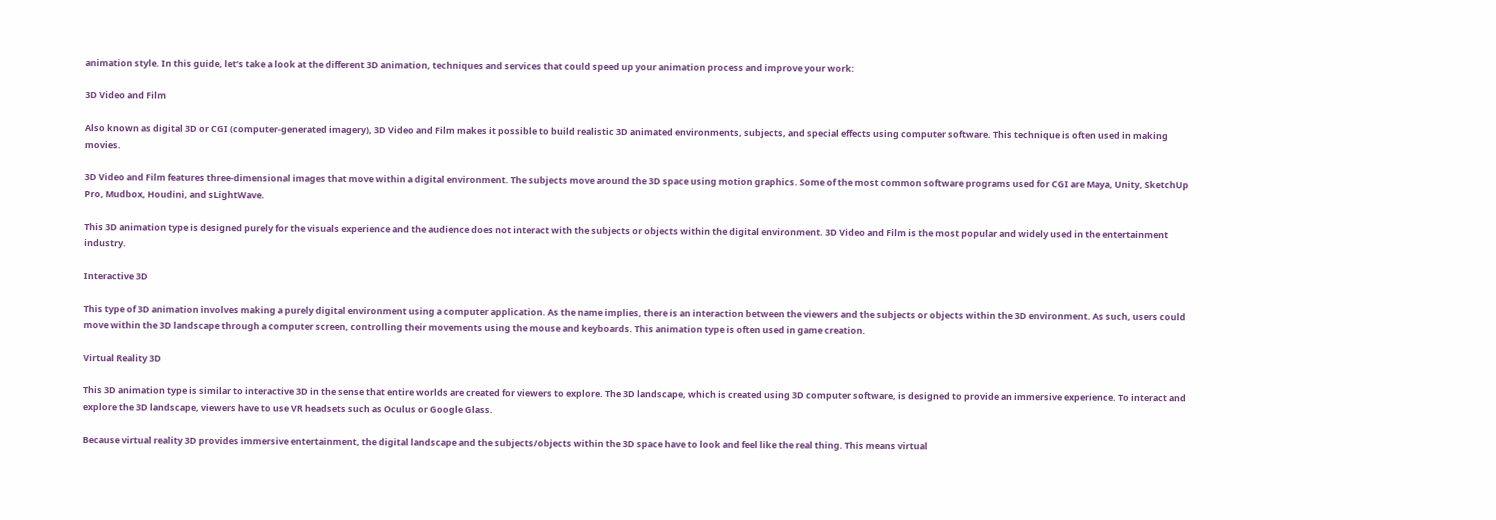animation style. In this guide, let’s take a look at the different 3D animation, techniques and services that could speed up your animation process and improve your work:

3D Video and Film

Also known as digital 3D or CGI (computer-generated imagery), 3D Video and Film makes it possible to build realistic 3D animated environments, subjects, and special effects using computer software. This technique is often used in making movies.

3D Video and Film features three-dimensional images that move within a digital environment. The subjects move around the 3D space using motion graphics. Some of the most common software programs used for CGI are Maya, Unity, SketchUp Pro, Mudbox, Houdini, and sLightWave.

This 3D animation type is designed purely for the visuals experience and the audience does not interact with the subjects or objects within the digital environment. 3D Video and Film is the most popular and widely used in the entertainment industry.

Interactive 3D

This type of 3D animation involves making a purely digital environment using a computer application. As the name implies, there is an interaction between the viewers and the subjects or objects within the 3D environment. As such, users could move within the 3D landscape through a computer screen, controlling their movements using the mouse and keyboards. This animation type is often used in game creation.

Virtual Reality 3D

This 3D animation type is similar to interactive 3D in the sense that entire worlds are created for viewers to explore. The 3D landscape, which is created using 3D computer software, is designed to provide an immersive experience. To interact and explore the 3D landscape, viewers have to use VR headsets such as Oculus or Google Glass.

Because virtual reality 3D provides immersive entertainment, the digital landscape and the subjects/objects within the 3D space have to look and feel like the real thing. This means virtual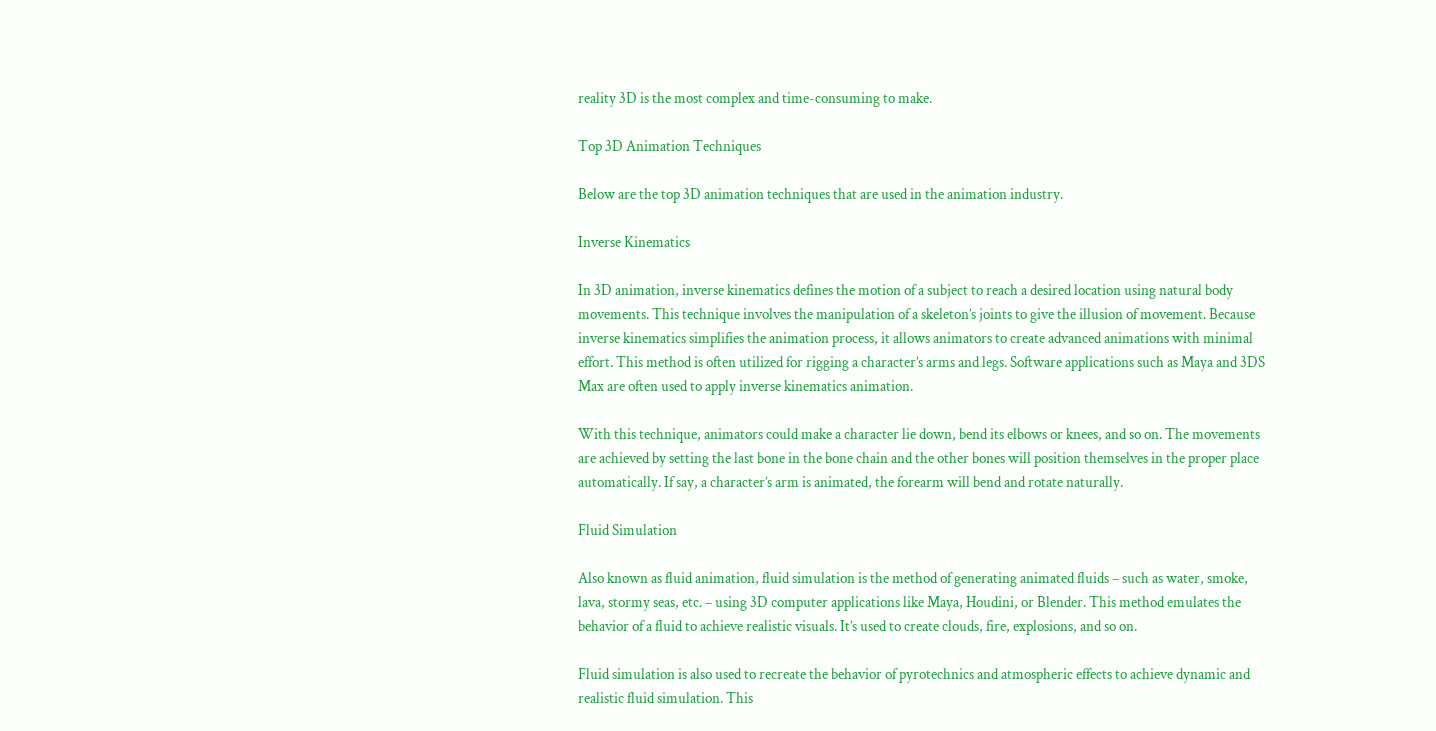reality 3D is the most complex and time-consuming to make.

Top 3D Animation Techniques

Below are the top 3D animation techniques that are used in the animation industry.

Inverse Kinematics

In 3D animation, inverse kinematics defines the motion of a subject to reach a desired location using natural body movements. This technique involves the manipulation of a skeleton’s joints to give the illusion of movement. Because inverse kinematics simplifies the animation process, it allows animators to create advanced animations with minimal effort. This method is often utilized for rigging a character’s arms and legs. Software applications such as Maya and 3DS Max are often used to apply inverse kinematics animation.

With this technique, animators could make a character lie down, bend its elbows or knees, and so on. The movements are achieved by setting the last bone in the bone chain and the other bones will position themselves in the proper place automatically. If say, a character’s arm is animated, the forearm will bend and rotate naturally.

Fluid Simulation

Also known as fluid animation, fluid simulation is the method of generating animated fluids – such as water, smoke, lava, stormy seas, etc. – using 3D computer applications like Maya, Houdini, or Blender. This method emulates the behavior of a fluid to achieve realistic visuals. It’s used to create clouds, fire, explosions, and so on.

Fluid simulation is also used to recreate the behavior of pyrotechnics and atmospheric effects to achieve dynamic and realistic fluid simulation. This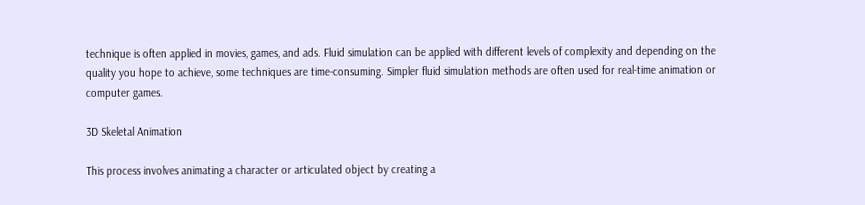technique is often applied in movies, games, and ads. Fluid simulation can be applied with different levels of complexity and depending on the quality you hope to achieve, some techniques are time-consuming. Simpler fluid simulation methods are often used for real-time animation or computer games.

3D Skeletal Animation

This process involves animating a character or articulated object by creating a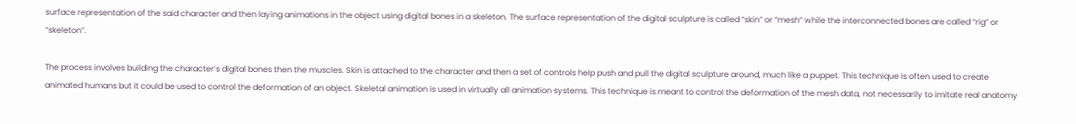surface representation of the said character and then laying animations in the object using digital bones in a skeleton. The surface representation of the digital sculpture is called “skin” or “mesh” while the interconnected bones are called “rig” or “skeleton”.

The process involves building the character’s digital bones then the muscles. Skin is attached to the character and then a set of controls help push and pull the digital sculpture around, much like a puppet. This technique is often used to create animated humans but it could be used to control the deformation of an object. Skeletal animation is used in virtually all animation systems. This technique is meant to control the deformation of the mesh data, not necessarily to imitate real anatomy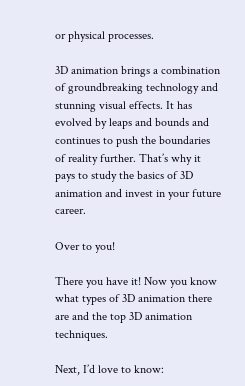or physical processes.

3D animation brings a combination of groundbreaking technology and stunning visual effects. It has evolved by leaps and bounds and continues to push the boundaries of reality further. That’s why it pays to study the basics of 3D animation and invest in your future career.

Over to you!

There you have it! Now you know what types of 3D animation there are and the top 3D animation techniques.

Next, I’d love to know: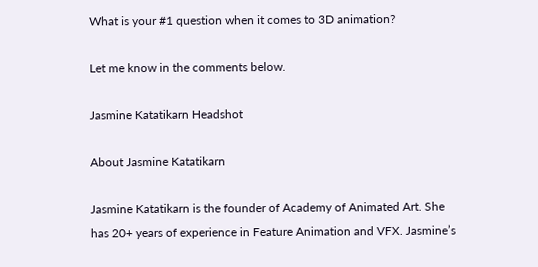What is your #1 question when it comes to 3D animation?

Let me know in the comments below.

Jasmine Katatikarn Headshot

About Jasmine Katatikarn

Jasmine Katatikarn is the founder of Academy of Animated Art. She has 20+ years of experience in Feature Animation and VFX. Jasmine’s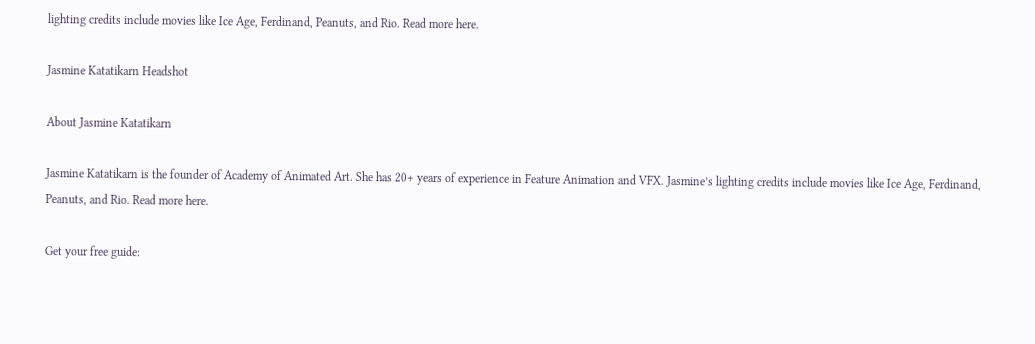lighting credits include movies like Ice Age, Ferdinand, Peanuts, and Rio. Read more here.

Jasmine Katatikarn Headshot

About Jasmine Katatikarn

Jasmine Katatikarn is the founder of Academy of Animated Art. She has 20+ years of experience in Feature Animation and VFX. Jasmine’s lighting credits include movies like Ice Age, Ferdinand, Peanuts, and Rio. Read more here.

Get your free guide: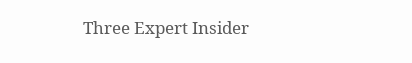Three Expert Insider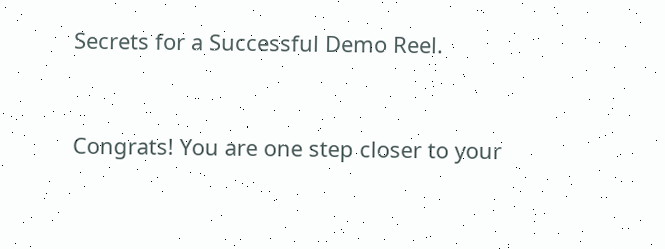Secrets for a Successful Demo Reel.



Congrats! You are one step closer to your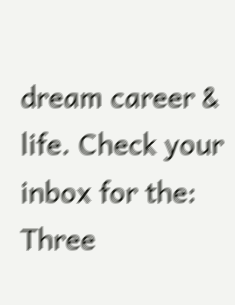dream career & life. Check your inbox for the: Three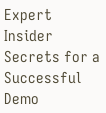Expert Insider Secrets for a Successful Demo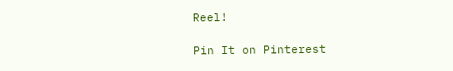Reel!

Pin It on Pinterest